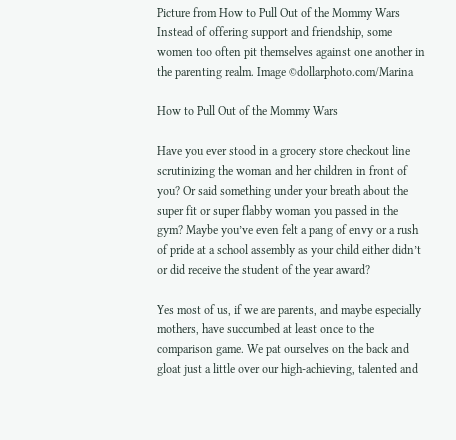Picture from How to Pull Out of the Mommy Wars
Instead of offering support and friendship, some women too often pit themselves against one another in the parenting realm. Image ©dollarphoto.com/Marina

How to Pull Out of the Mommy Wars

Have you ever stood in a grocery store checkout line scrutinizing the woman and her children in front of you? Or said something under your breath about the super fit or super flabby woman you passed in the gym? Maybe you’ve even felt a pang of envy or a rush of pride at a school assembly as your child either didn’t or did receive the student of the year award?

Yes most of us, if we are parents, and maybe especially mothers, have succumbed at least once to the comparison game. We pat ourselves on the back and gloat just a little over our high-achieving, talented and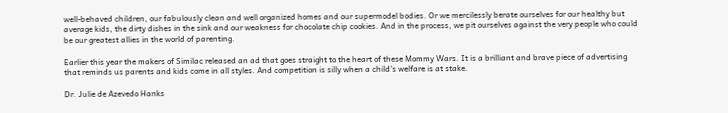well-behaved children, our fabulously clean and well organized homes and our supermodel bodies. Or we mercilessly berate ourselves for our healthy but average kids, the dirty dishes in the sink and our weakness for chocolate chip cookies. And in the process, we pit ourselves against the very people who could be our greatest allies in the world of parenting.

Earlier this year the makers of Similac released an ad that goes straight to the heart of these Mommy Wars. It is a brilliant and brave piece of advertising that reminds us parents and kids come in all styles. And competition is silly when a child’s welfare is at stake.

Dr. Julie de Azevedo Hanks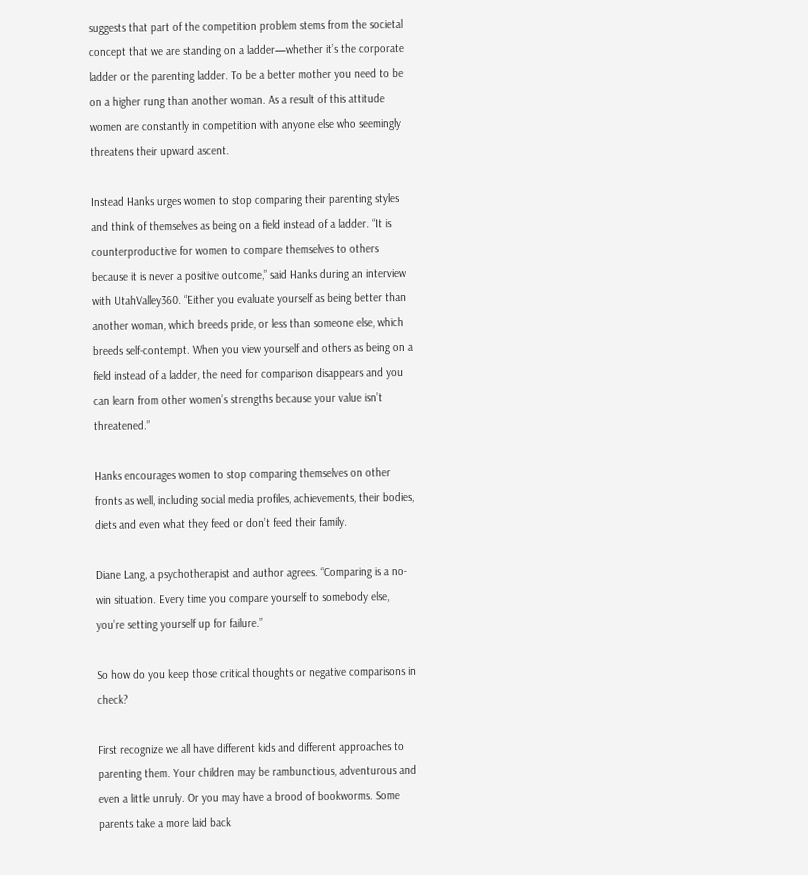suggests that part of the competition problem stems from the societal concept that we are standing on a ladder—whether it’s the corporate ladder or the parenting ladder. To be a better mother you need to be on a higher rung than another woman. As a result of this attitude women are constantly in competition with anyone else who seemingly threatens their upward ascent.

Instead Hanks urges women to stop comparing their parenting styles and think of themselves as being on a field instead of a ladder. “It is counterproductive for women to compare themselves to others because it is never a positive outcome,” said Hanks during an interview with UtahValley360. “Either you evaluate yourself as being better than another woman, which breeds pride, or less than someone else, which breeds self-contempt. When you view yourself and others as being on a field instead of a ladder, the need for comparison disappears and you can learn from other women’s strengths because your value isn’t threatened.”

Hanks encourages women to stop comparing themselves on other fronts as well, including social media profiles, achievements, their bodies, diets and even what they feed or don’t feed their family.

Diane Lang, a psychotherapist and author agrees. “Comparing is a no-win situation. Every time you compare yourself to somebody else, you’re setting yourself up for failure.”

So how do you keep those critical thoughts or negative comparisons in check?

First recognize we all have different kids and different approaches to parenting them. Your children may be rambunctious, adventurous and even a little unruly. Or you may have a brood of bookworms. Some parents take a more laid back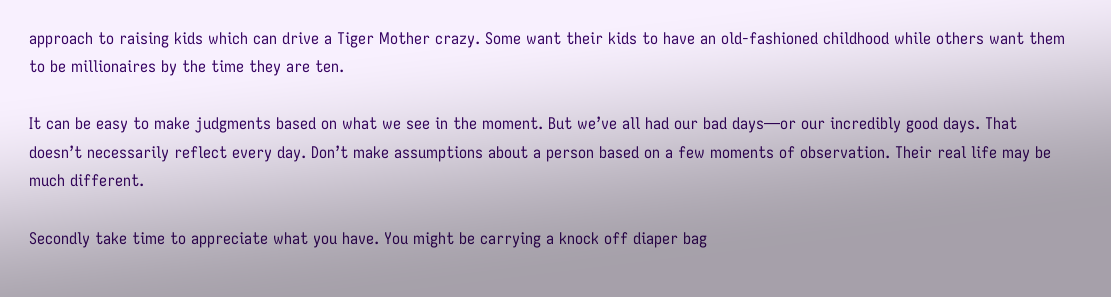approach to raising kids which can drive a Tiger Mother crazy. Some want their kids to have an old-fashioned childhood while others want them to be millionaires by the time they are ten.

It can be easy to make judgments based on what we see in the moment. But we’ve all had our bad days—or our incredibly good days. That doesn’t necessarily reflect every day. Don’t make assumptions about a person based on a few moments of observation. Their real life may be much different.

Secondly take time to appreciate what you have. You might be carrying a knock off diaper bag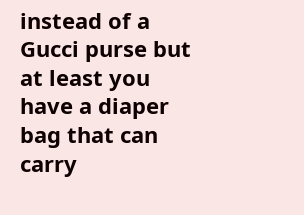instead of a Gucci purse but at least you have a diaper bag that can carry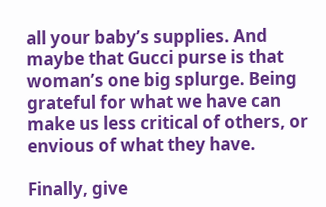all your baby’s supplies. And maybe that Gucci purse is that woman’s one big splurge. Being grateful for what we have can make us less critical of others, or envious of what they have.

Finally, give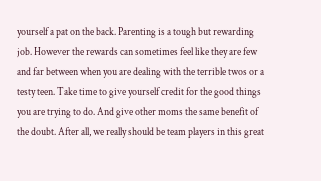yourself a pat on the back. Parenting is a tough but rewarding job. However the rewards can sometimes feel like they are few and far between when you are dealing with the terrible twos or a testy teen. Take time to give yourself credit for the good things you are trying to do. And give other moms the same benefit of the doubt. After all, we really should be team players in this great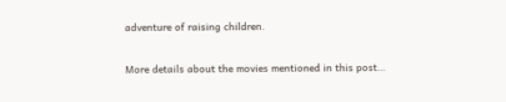adventure of raising children.

More details about the movies mentioned in this post…